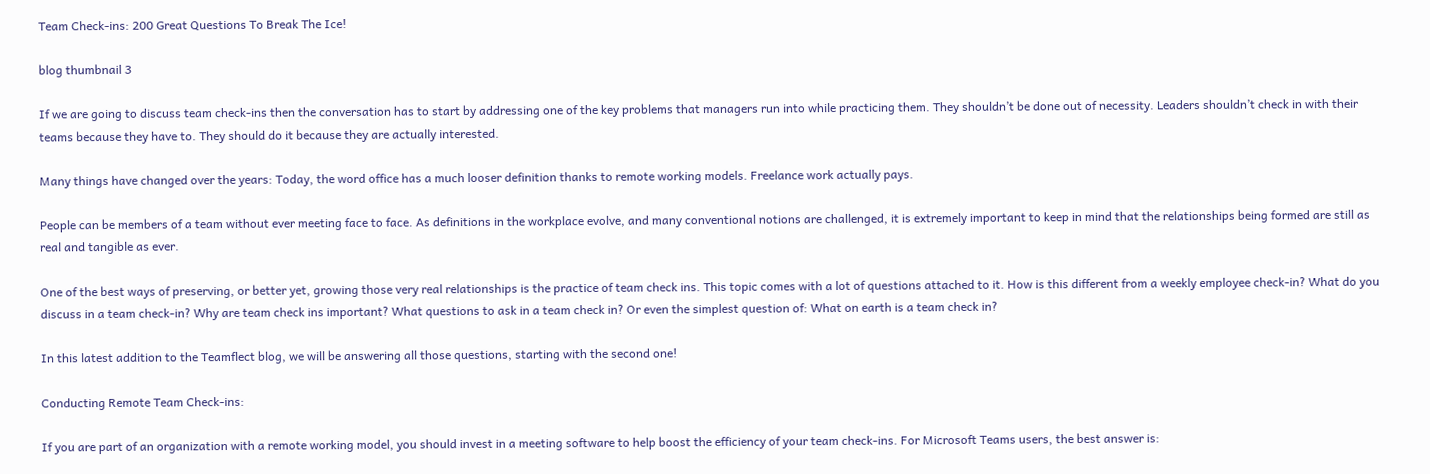Team Check-ins: 200 Great Questions To Break The Ice!

blog thumbnail 3

If we are going to discuss team check-ins then the conversation has to start by addressing one of the key problems that managers run into while practicing them. They shouldn’t be done out of necessity. Leaders shouldn’t check in with their teams because they have to. They should do it because they are actually interested.

Many things have changed over the years: Today, the word office has a much looser definition thanks to remote working models. Freelance work actually pays.

People can be members of a team without ever meeting face to face. As definitions in the workplace evolve, and many conventional notions are challenged, it is extremely important to keep in mind that the relationships being formed are still as real and tangible as ever.

One of the best ways of preserving, or better yet, growing those very real relationships is the practice of team check ins. This topic comes with a lot of questions attached to it. How is this different from a weekly employee check-in? What do you discuss in a team check-in? Why are team check ins important? What questions to ask in a team check in? Or even the simplest question of: What on earth is a team check in?

In this latest addition to the Teamflect blog, we will be answering all those questions, starting with the second one!

Conducting Remote Team Check-ins:

If you are part of an organization with a remote working model, you should invest in a meeting software to help boost the efficiency of your team check-ins. For Microsoft Teams users, the best answer is: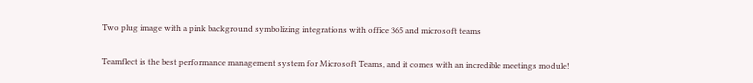Two plug image with a pink background symbolizing integrations with office 365 and microsoft teams

Teamflect is the best performance management system for Microsoft Teams, and it comes with an incredible meetings module!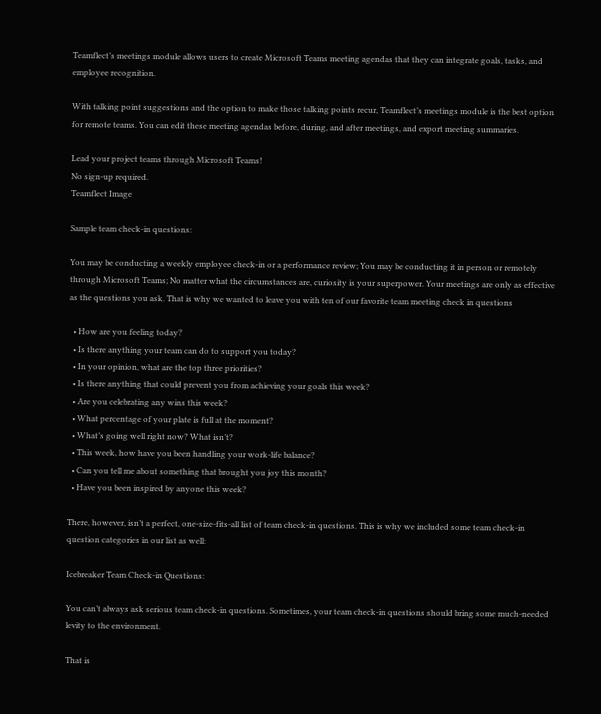Teamflect’s meetings module allows users to create Microsoft Teams meeting agendas that they can integrate goals, tasks, and employee recognition.

With talking point suggestions and the option to make those talking points recur, Teamflect’s meetings module is the best option for remote teams. You can edit these meeting agendas before, during, and after meetings, and export meeting summaries.

Lead your project teams through Microsoft Teams!
No sign-up required.
Teamflect Image

Sample team check-in questions:

You may be conducting a weekly employee check-in or a performance review; You may be conducting it in person or remotely through Microsoft Teams; No matter what the circumstances are, curiosity is your superpower. Your meetings are only as effective as the questions you ask. That is why we wanted to leave you with ten of our favorite team meeting check in questions

  • How are you feeling today?
  • Is there anything your team can do to support you today?
  • In your opinion, what are the top three priorities?
  • Is there anything that could prevent you from achieving your goals this week?
  • Are you celebrating any wins this week?
  • What percentage of your plate is full at the moment?
  • What’s going well right now? What isn’t?
  • This week, how have you been handling your work-life balance?
  • Can you tell me about something that brought you joy this month?
  • Have you been inspired by anyone this week?

There, however, isn’t a perfect, one-size-fits-all list of team check-in questions. This is why we included some team check-in question categories in our list as well:

Icebreaker Team Check-in Questions:

You can’t always ask serious team check-in questions. Sometimes, your team check-in questions should bring some much-needed levity to the environment.

That is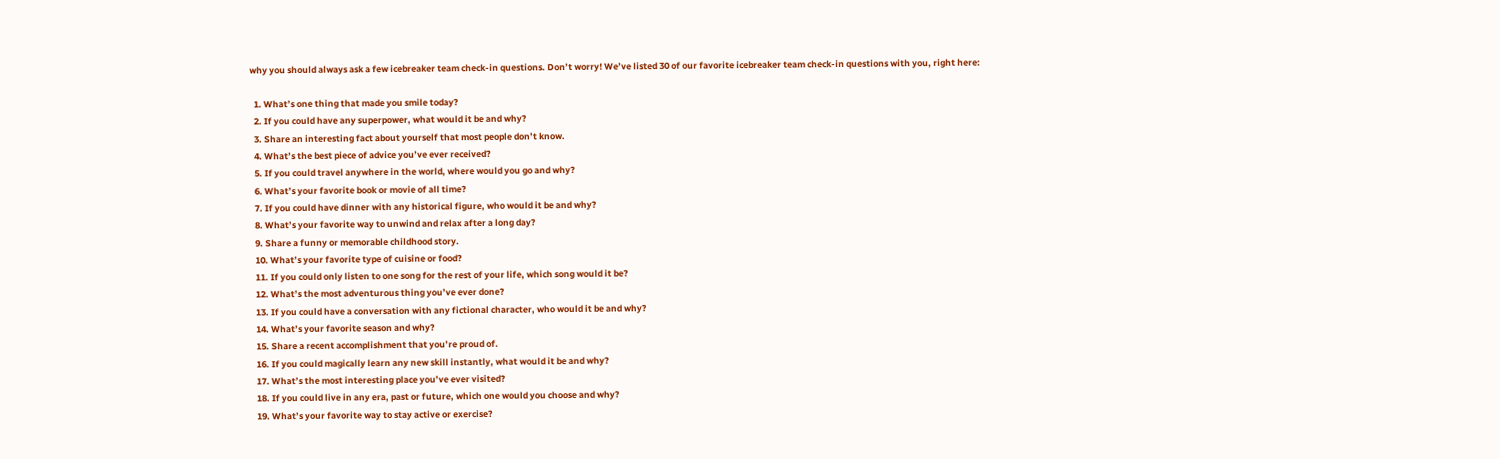why you should always ask a few icebreaker team check-in questions. Don’t worry! We’ve listed 30 of our favorite icebreaker team check-in questions with you, right here:

  1. What’s one thing that made you smile today?
  2. If you could have any superpower, what would it be and why?
  3. Share an interesting fact about yourself that most people don’t know.
  4. What’s the best piece of advice you’ve ever received?
  5. If you could travel anywhere in the world, where would you go and why?
  6. What’s your favorite book or movie of all time?
  7. If you could have dinner with any historical figure, who would it be and why?
  8. What’s your favorite way to unwind and relax after a long day?
  9. Share a funny or memorable childhood story.
  10. What’s your favorite type of cuisine or food?
  11. If you could only listen to one song for the rest of your life, which song would it be?
  12. What’s the most adventurous thing you’ve ever done?
  13. If you could have a conversation with any fictional character, who would it be and why?
  14. What’s your favorite season and why?
  15. Share a recent accomplishment that you’re proud of.
  16. If you could magically learn any new skill instantly, what would it be and why?
  17. What’s the most interesting place you’ve ever visited?
  18. If you could live in any era, past or future, which one would you choose and why?
  19. What’s your favorite way to stay active or exercise?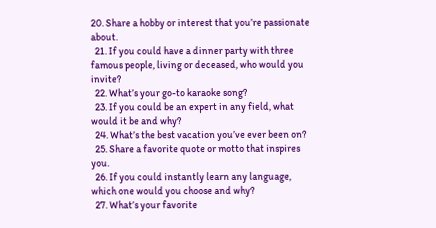20. Share a hobby or interest that you’re passionate about.
  21. If you could have a dinner party with three famous people, living or deceased, who would you invite?
  22. What’s your go-to karaoke song?
  23. If you could be an expert in any field, what would it be and why?
  24. What’s the best vacation you’ve ever been on?
  25. Share a favorite quote or motto that inspires you.
  26. If you could instantly learn any language, which one would you choose and why?
  27. What’s your favorite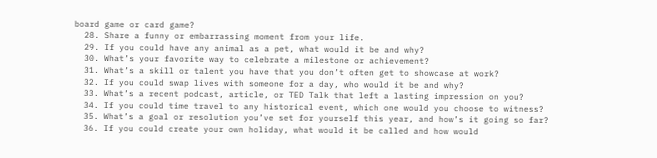board game or card game?
  28. Share a funny or embarrassing moment from your life.
  29. If you could have any animal as a pet, what would it be and why?
  30. What’s your favorite way to celebrate a milestone or achievement?
  31. What’s a skill or talent you have that you don’t often get to showcase at work?
  32. If you could swap lives with someone for a day, who would it be and why?
  33. What’s a recent podcast, article, or TED Talk that left a lasting impression on you?
  34. If you could time travel to any historical event, which one would you choose to witness?
  35. What’s a goal or resolution you’ve set for yourself this year, and how’s it going so far?
  36. If you could create your own holiday, what would it be called and how would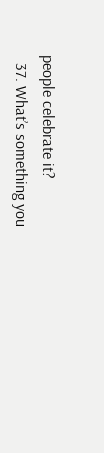people celebrate it?
  37. What’s something you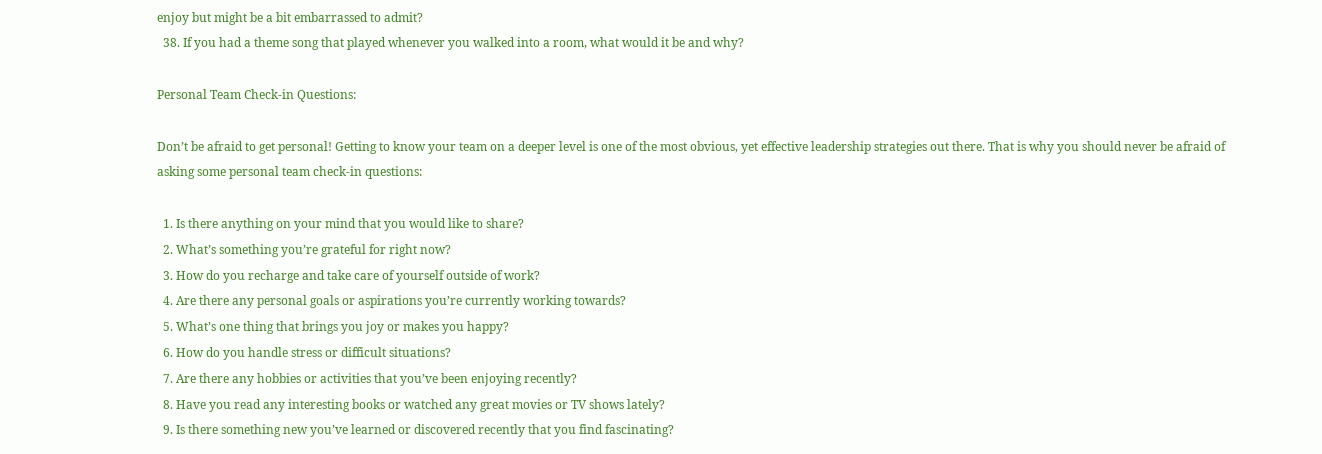enjoy but might be a bit embarrassed to admit?
  38. If you had a theme song that played whenever you walked into a room, what would it be and why?

Personal Team Check-in Questions:

Don’t be afraid to get personal! Getting to know your team on a deeper level is one of the most obvious, yet effective leadership strategies out there. That is why you should never be afraid of asking some personal team check-in questions:

  1. Is there anything on your mind that you would like to share?
  2. What’s something you’re grateful for right now?
  3. How do you recharge and take care of yourself outside of work?
  4. Are there any personal goals or aspirations you’re currently working towards?
  5. What’s one thing that brings you joy or makes you happy?
  6. How do you handle stress or difficult situations?
  7. Are there any hobbies or activities that you’ve been enjoying recently?
  8. Have you read any interesting books or watched any great movies or TV shows lately?
  9. Is there something new you’ve learned or discovered recently that you find fascinating?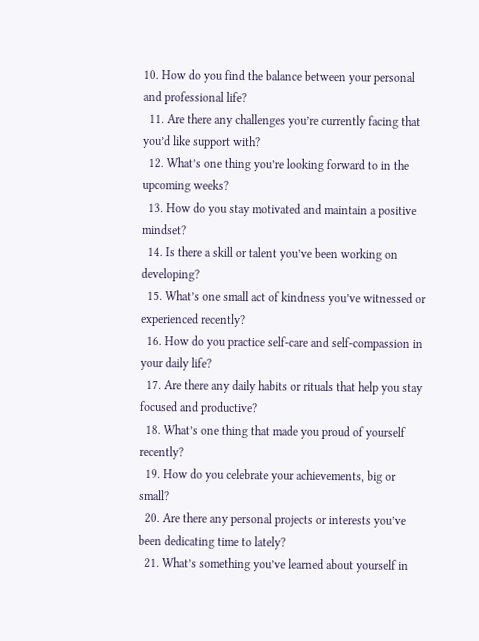10. How do you find the balance between your personal and professional life?
  11. Are there any challenges you’re currently facing that you’d like support with?
  12. What’s one thing you’re looking forward to in the upcoming weeks?
  13. How do you stay motivated and maintain a positive mindset?
  14. Is there a skill or talent you’ve been working on developing?
  15. What’s one small act of kindness you’ve witnessed or experienced recently?
  16. How do you practice self-care and self-compassion in your daily life?
  17. Are there any daily habits or rituals that help you stay focused and productive?
  18. What’s one thing that made you proud of yourself recently?
  19. How do you celebrate your achievements, big or small?
  20. Are there any personal projects or interests you’ve been dedicating time to lately?
  21. What’s something you’ve learned about yourself in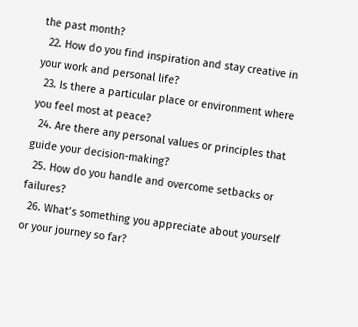the past month?
  22. How do you find inspiration and stay creative in your work and personal life?
  23. Is there a particular place or environment where you feel most at peace?
  24. Are there any personal values or principles that guide your decision-making?
  25. How do you handle and overcome setbacks or failures?
  26. What’s something you appreciate about yourself or your journey so far?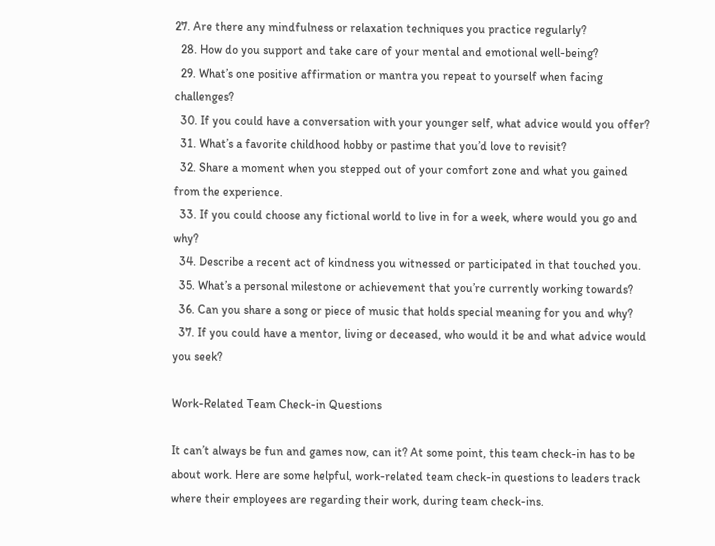27. Are there any mindfulness or relaxation techniques you practice regularly?
  28. How do you support and take care of your mental and emotional well-being?
  29. What’s one positive affirmation or mantra you repeat to yourself when facing challenges?
  30. If you could have a conversation with your younger self, what advice would you offer?
  31. What’s a favorite childhood hobby or pastime that you’d love to revisit?
  32. Share a moment when you stepped out of your comfort zone and what you gained from the experience.
  33. If you could choose any fictional world to live in for a week, where would you go and why?
  34. Describe a recent act of kindness you witnessed or participated in that touched you.
  35. What’s a personal milestone or achievement that you’re currently working towards?
  36. Can you share a song or piece of music that holds special meaning for you and why?
  37. If you could have a mentor, living or deceased, who would it be and what advice would you seek?

Work-Related Team Check-in Questions

It can’t always be fun and games now, can it? At some point, this team check-in has to be about work. Here are some helpful, work-related team check-in questions to leaders track where their employees are regarding their work, during team check-ins.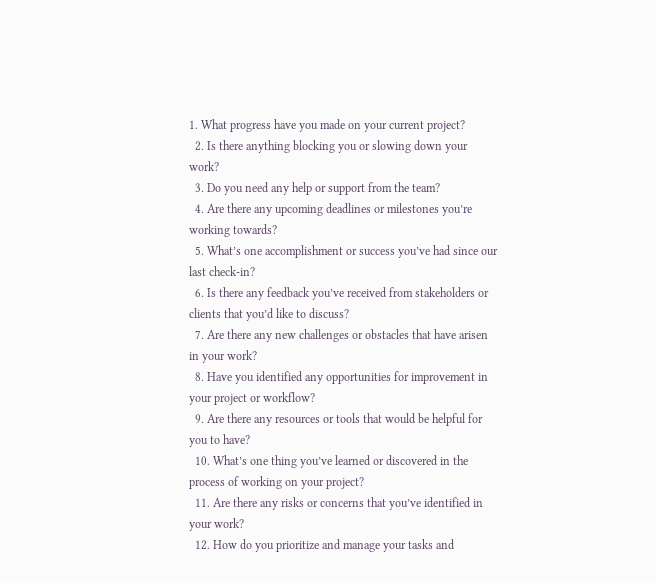1. What progress have you made on your current project?
  2. Is there anything blocking you or slowing down your work?
  3. Do you need any help or support from the team?
  4. Are there any upcoming deadlines or milestones you’re working towards?
  5. What’s one accomplishment or success you’ve had since our last check-in?
  6. Is there any feedback you’ve received from stakeholders or clients that you’d like to discuss?
  7. Are there any new challenges or obstacles that have arisen in your work?
  8. Have you identified any opportunities for improvement in your project or workflow?
  9. Are there any resources or tools that would be helpful for you to have?
  10. What’s one thing you’ve learned or discovered in the process of working on your project?
  11. Are there any risks or concerns that you’ve identified in your work?
  12. How do you prioritize and manage your tasks and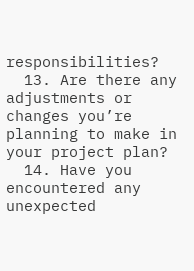responsibilities?
  13. Are there any adjustments or changes you’re planning to make in your project plan?
  14. Have you encountered any unexpected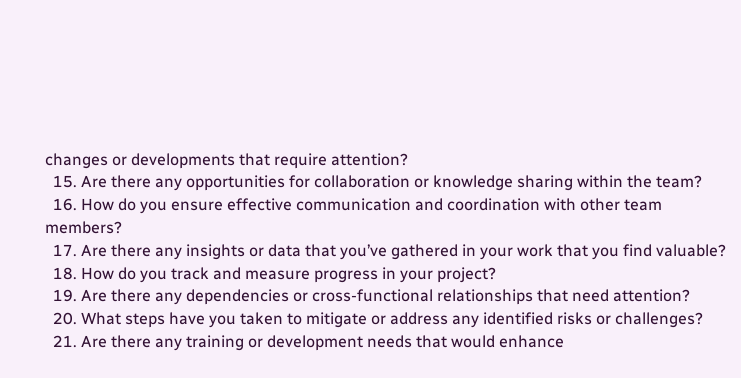changes or developments that require attention?
  15. Are there any opportunities for collaboration or knowledge sharing within the team?
  16. How do you ensure effective communication and coordination with other team members?
  17. Are there any insights or data that you’ve gathered in your work that you find valuable?
  18. How do you track and measure progress in your project?
  19. Are there any dependencies or cross-functional relationships that need attention?
  20. What steps have you taken to mitigate or address any identified risks or challenges?
  21. Are there any training or development needs that would enhance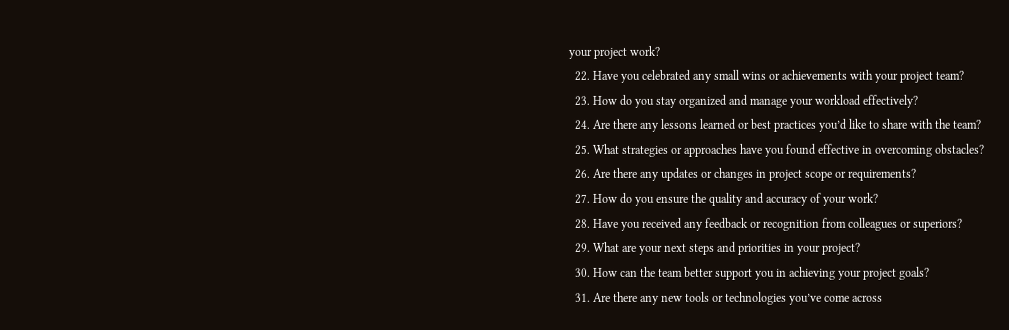your project work?
  22. Have you celebrated any small wins or achievements with your project team?
  23. How do you stay organized and manage your workload effectively?
  24. Are there any lessons learned or best practices you’d like to share with the team?
  25. What strategies or approaches have you found effective in overcoming obstacles?
  26. Are there any updates or changes in project scope or requirements?
  27. How do you ensure the quality and accuracy of your work?
  28. Have you received any feedback or recognition from colleagues or superiors?
  29. What are your next steps and priorities in your project?
  30. How can the team better support you in achieving your project goals?
  31. Are there any new tools or technologies you’ve come across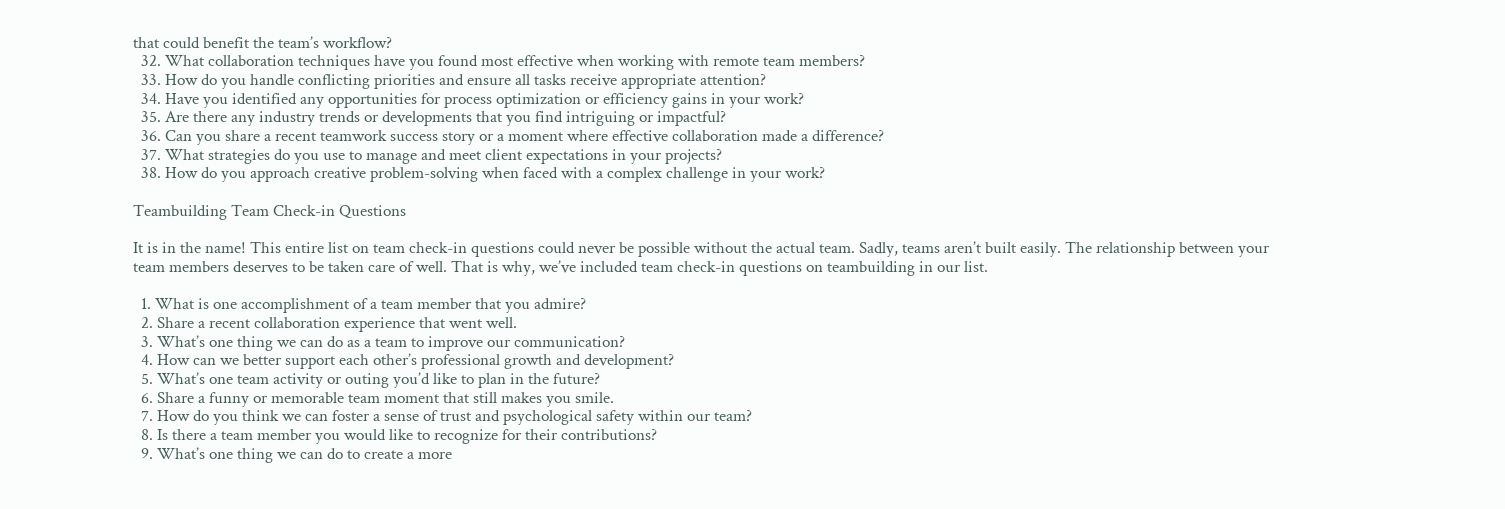that could benefit the team’s workflow?
  32. What collaboration techniques have you found most effective when working with remote team members?
  33. How do you handle conflicting priorities and ensure all tasks receive appropriate attention?
  34. Have you identified any opportunities for process optimization or efficiency gains in your work?
  35. Are there any industry trends or developments that you find intriguing or impactful?
  36. Can you share a recent teamwork success story or a moment where effective collaboration made a difference?
  37. What strategies do you use to manage and meet client expectations in your projects?
  38. How do you approach creative problem-solving when faced with a complex challenge in your work?

Teambuilding Team Check-in Questions

It is in the name! This entire list on team check-in questions could never be possible without the actual team. Sadly, teams aren’t built easily. The relationship between your team members deserves to be taken care of well. That is why, we’ve included team check-in questions on teambuilding in our list.

  1. What is one accomplishment of a team member that you admire?
  2. Share a recent collaboration experience that went well.
  3. What’s one thing we can do as a team to improve our communication?
  4. How can we better support each other’s professional growth and development?
  5. What’s one team activity or outing you’d like to plan in the future?
  6. Share a funny or memorable team moment that still makes you smile.
  7. How do you think we can foster a sense of trust and psychological safety within our team?
  8. Is there a team member you would like to recognize for their contributions?
  9. What’s one thing we can do to create a more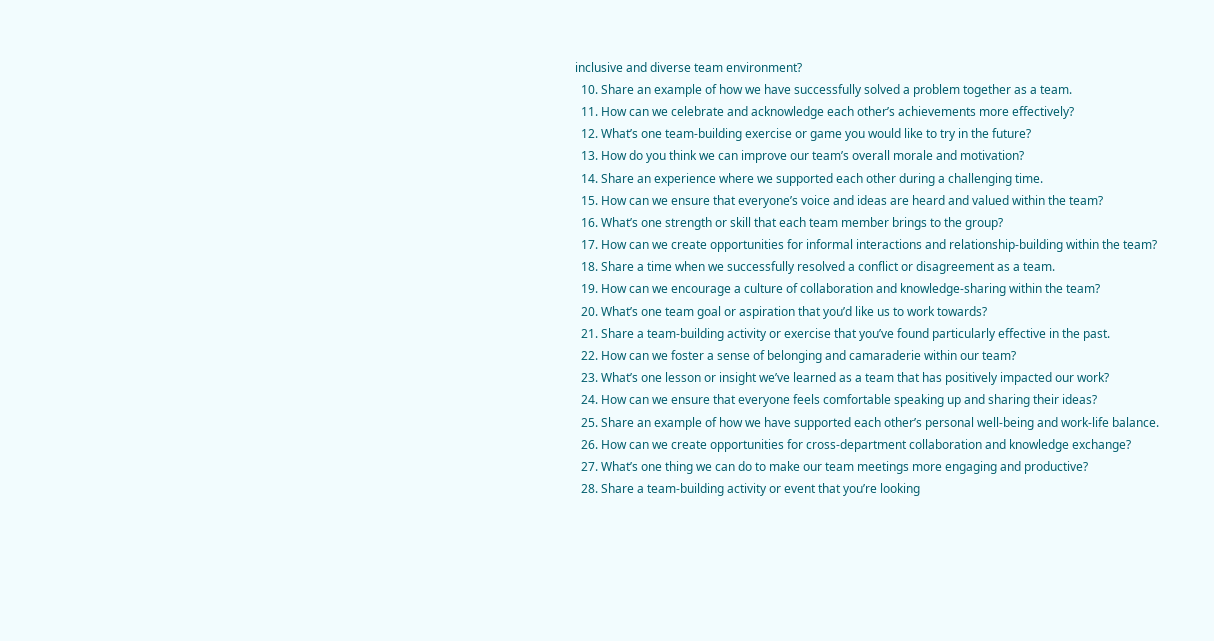inclusive and diverse team environment?
  10. Share an example of how we have successfully solved a problem together as a team.
  11. How can we celebrate and acknowledge each other’s achievements more effectively?
  12. What’s one team-building exercise or game you would like to try in the future?
  13. How do you think we can improve our team’s overall morale and motivation?
  14. Share an experience where we supported each other during a challenging time.
  15. How can we ensure that everyone’s voice and ideas are heard and valued within the team?
  16. What’s one strength or skill that each team member brings to the group?
  17. How can we create opportunities for informal interactions and relationship-building within the team?
  18. Share a time when we successfully resolved a conflict or disagreement as a team.
  19. How can we encourage a culture of collaboration and knowledge-sharing within the team?
  20. What’s one team goal or aspiration that you’d like us to work towards?
  21. Share a team-building activity or exercise that you’ve found particularly effective in the past.
  22. How can we foster a sense of belonging and camaraderie within our team?
  23. What’s one lesson or insight we’ve learned as a team that has positively impacted our work?
  24. How can we ensure that everyone feels comfortable speaking up and sharing their ideas?
  25. Share an example of how we have supported each other’s personal well-being and work-life balance.
  26. How can we create opportunities for cross-department collaboration and knowledge exchange?
  27. What’s one thing we can do to make our team meetings more engaging and productive?
  28. Share a team-building activity or event that you’re looking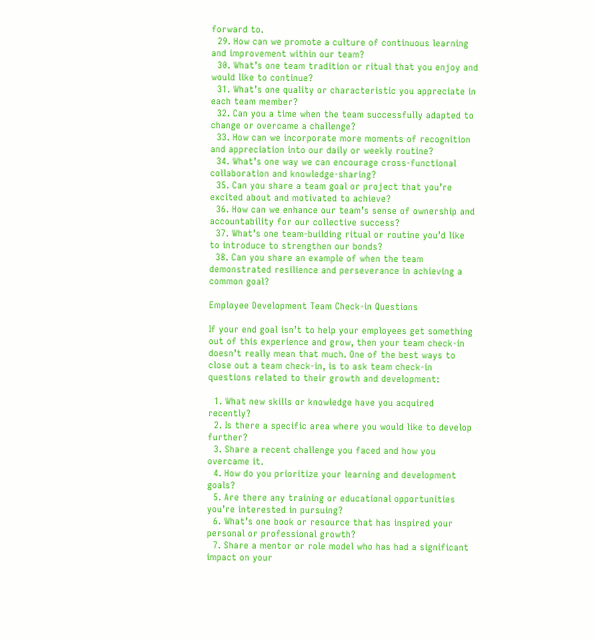forward to.
  29. How can we promote a culture of continuous learning and improvement within our team?
  30. What’s one team tradition or ritual that you enjoy and would like to continue?
  31. What’s one quality or characteristic you appreciate in each team member?
  32. Can you a time when the team successfully adapted to change or overcame a challenge?
  33. How can we incorporate more moments of recognition and appreciation into our daily or weekly routine?
  34. What’s one way we can encourage cross-functional collaboration and knowledge-sharing?
  35. Can you share a team goal or project that you’re excited about and motivated to achieve?
  36. How can we enhance our team’s sense of ownership and accountability for our collective success?
  37. What’s one team-building ritual or routine you’d like to introduce to strengthen our bonds?
  38. Can you share an example of when the team demonstrated resilience and perseverance in achieving a common goal?

Employee Development Team Check-in Questions

If your end goal isn’t to help your employees get something out of this experience and grow, then your team check-in doesn’t really mean that much. One of the best ways to close out a team check-in, is to ask team check-in questions related to their growth and development:

  1. What new skills or knowledge have you acquired recently?
  2. Is there a specific area where you would like to develop further?
  3. Share a recent challenge you faced and how you overcame it.
  4. How do you prioritize your learning and development goals?
  5. Are there any training or educational opportunities you’re interested in pursuing?
  6. What’s one book or resource that has inspired your personal or professional growth?
  7. Share a mentor or role model who has had a significant impact on your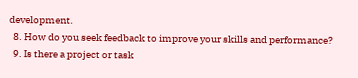development.
  8. How do you seek feedback to improve your skills and performance?
  9. Is there a project or task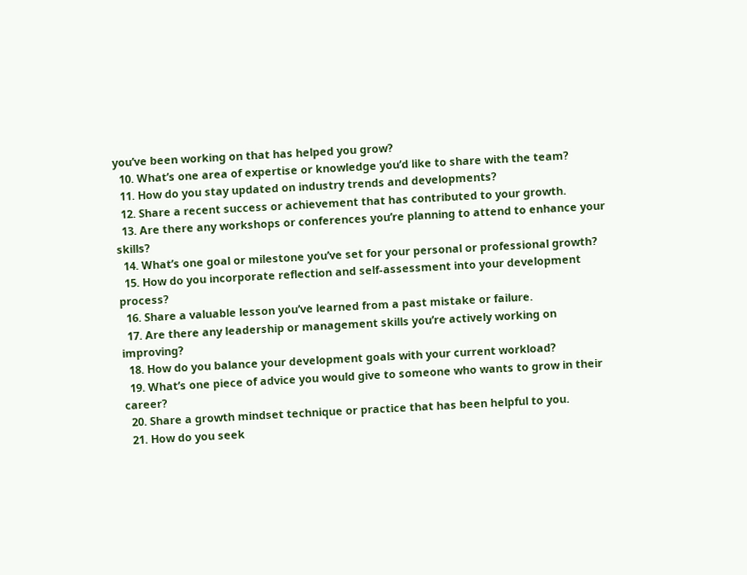you’ve been working on that has helped you grow?
  10. What’s one area of expertise or knowledge you’d like to share with the team?
  11. How do you stay updated on industry trends and developments?
  12. Share a recent success or achievement that has contributed to your growth.
  13. Are there any workshops or conferences you’re planning to attend to enhance your skills?
  14. What’s one goal or milestone you’ve set for your personal or professional growth?
  15. How do you incorporate reflection and self-assessment into your development process?
  16. Share a valuable lesson you’ve learned from a past mistake or failure.
  17. Are there any leadership or management skills you’re actively working on improving?
  18. How do you balance your development goals with your current workload?
  19. What’s one piece of advice you would give to someone who wants to grow in their career?
  20. Share a growth mindset technique or practice that has been helpful to you.
  21. How do you seek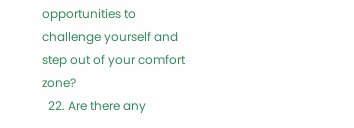opportunities to challenge yourself and step out of your comfort zone?
  22. Are there any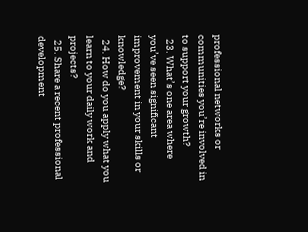professional networks or communities you’re involved in to support your growth?
  23. What’s one area where you’ve seen significant improvement in your skills or knowledge?
  24. How do you apply what you learn to your daily work and projects?
  25. Share a recent professional development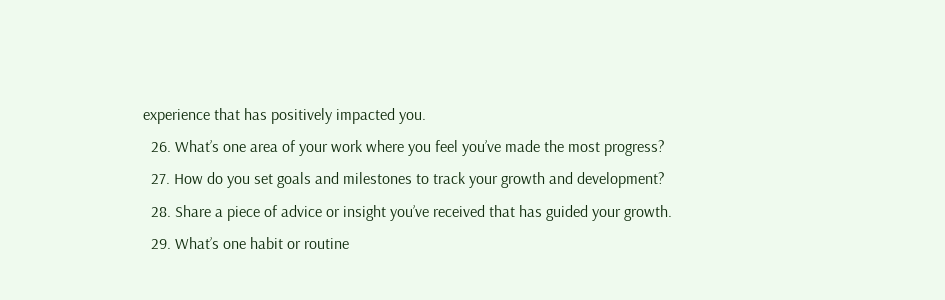experience that has positively impacted you.
  26. What’s one area of your work where you feel you’ve made the most progress?
  27. How do you set goals and milestones to track your growth and development?
  28. Share a piece of advice or insight you’ve received that has guided your growth.
  29. What’s one habit or routine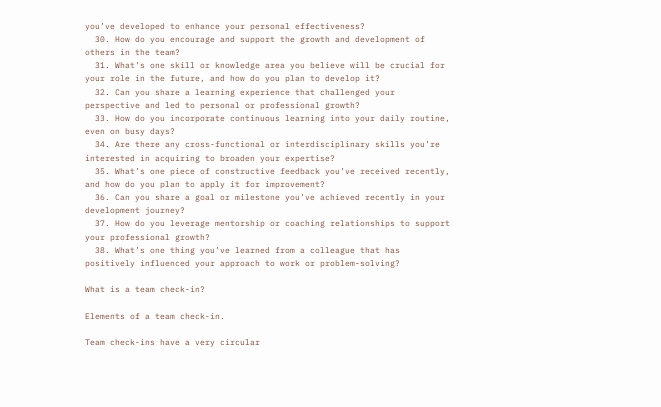you’ve developed to enhance your personal effectiveness?
  30. How do you encourage and support the growth and development of others in the team?
  31. What’s one skill or knowledge area you believe will be crucial for your role in the future, and how do you plan to develop it?
  32. Can you share a learning experience that challenged your perspective and led to personal or professional growth?
  33. How do you incorporate continuous learning into your daily routine, even on busy days?
  34. Are there any cross-functional or interdisciplinary skills you’re interested in acquiring to broaden your expertise?
  35. What’s one piece of constructive feedback you’ve received recently, and how do you plan to apply it for improvement?
  36. Can you share a goal or milestone you’ve achieved recently in your development journey?
  37. How do you leverage mentorship or coaching relationships to support your professional growth?
  38. What’s one thing you’ve learned from a colleague that has positively influenced your approach to work or problem-solving?

What is a team check-in?

Elements of a team check-in.

Team check-ins have a very circular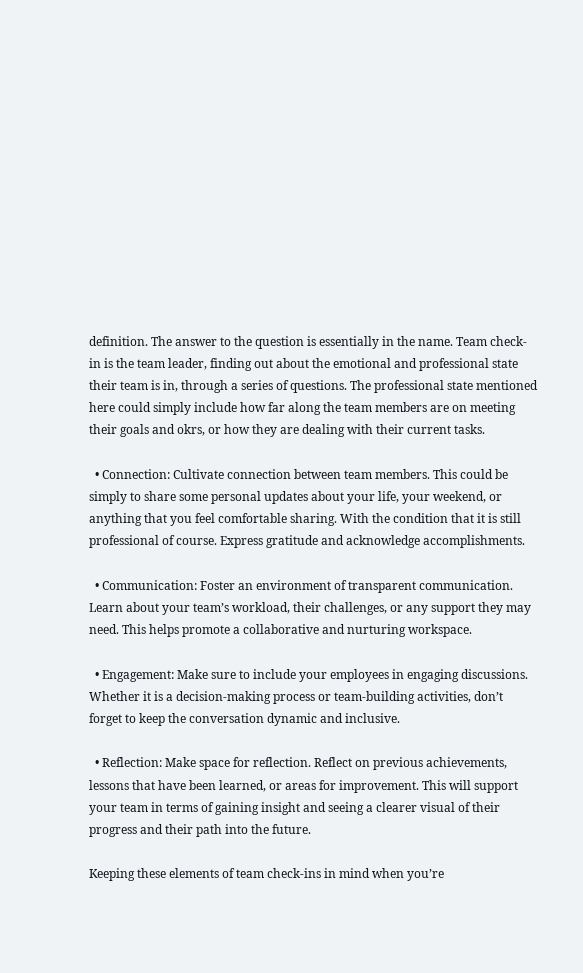definition. The answer to the question is essentially in the name. Team check-in is the team leader, finding out about the emotional and professional state their team is in, through a series of questions. The professional state mentioned here could simply include how far along the team members are on meeting their goals and okrs, or how they are dealing with their current tasks.

  • Connection: Cultivate connection between team members. This could be simply to share some personal updates about your life, your weekend, or anything that you feel comfortable sharing. With the condition that it is still professional of course. Express gratitude and acknowledge accomplishments.

  • Communication: Foster an environment of transparent communication. Learn about your team’s workload, their challenges, or any support they may need. This helps promote a collaborative and nurturing workspace.

  • Engagement: Make sure to include your employees in engaging discussions. Whether it is a decision-making process or team-building activities, don’t forget to keep the conversation dynamic and inclusive.

  • Reflection: Make space for reflection. Reflect on previous achievements, lessons that have been learned, or areas for improvement. This will support your team in terms of gaining insight and seeing a clearer visual of their progress and their path into the future.

Keeping these elements of team check-ins in mind when you’re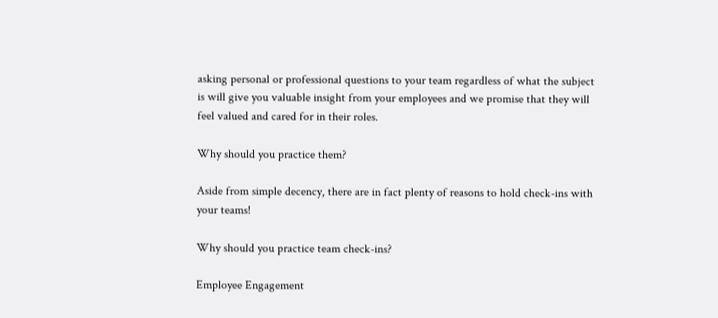asking personal or professional questions to your team regardless of what the subject is will give you valuable insight from your employees and we promise that they will feel valued and cared for in their roles.

Why should you practice them?

Aside from simple decency, there are in fact plenty of reasons to hold check-ins with your teams!

Why should you practice team check-ins?

Employee Engagement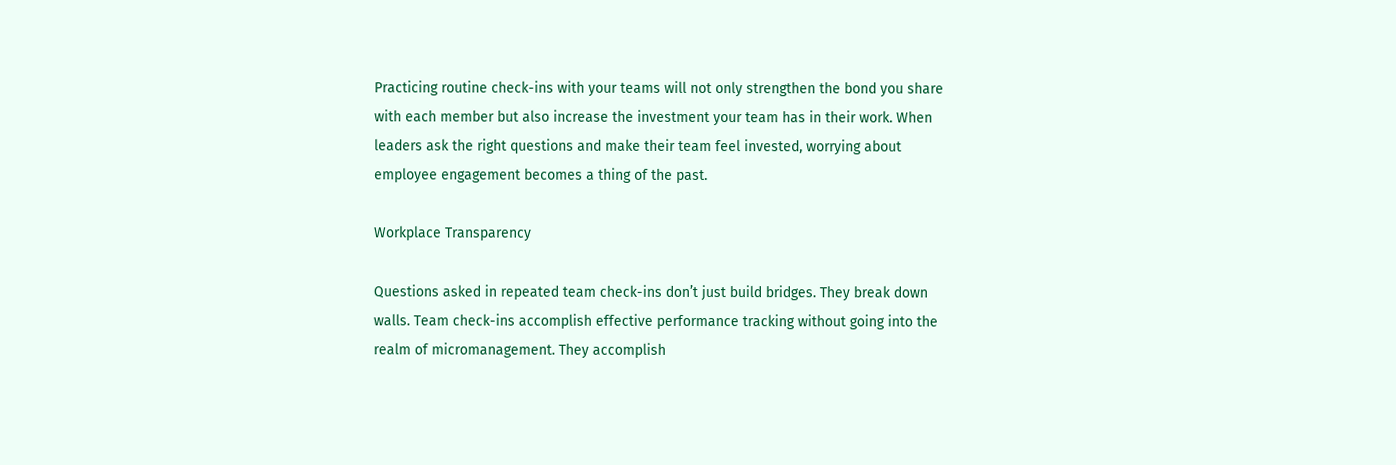Practicing routine check-ins with your teams will not only strengthen the bond you share with each member but also increase the investment your team has in their work. When leaders ask the right questions and make their team feel invested, worrying about employee engagement becomes a thing of the past.

Workplace Transparency

Questions asked in repeated team check-ins don’t just build bridges. They break down walls. Team check-ins accomplish effective performance tracking without going into the realm of micromanagement. They accomplish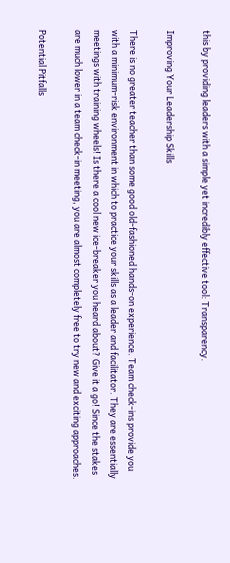this by providing leaders with a simple yet incredibly effective tool: Transparency.

Improving Your Leadership Skills

There is no greater teacher than some good old-fashioned hands-on experience. Team check-ins provide you with a minimum-risk environment in which to practice your skills as a leader and facilitator. They are essentially meetings with training wheels! Is there a cool new ice-breaker you heard about? Give it a go! Since the stakes are much lower in a team check-in meeting, you are almost completely free to try new and exciting approaches.

Potential Pitfalls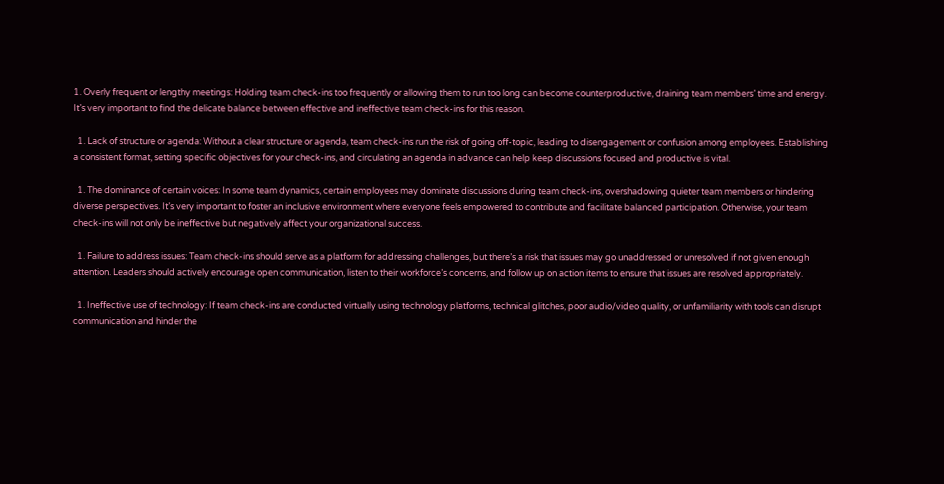1. Overly frequent or lengthy meetings: Holding team check-ins too frequently or allowing them to run too long can become counterproductive, draining team members’ time and energy. It’s very important to find the delicate balance between effective and ineffective team check-ins for this reason.

  1. Lack of structure or agenda: Without a clear structure or agenda, team check-ins run the risk of going off-topic, leading to disengagement or confusion among employees. Establishing a consistent format, setting specific objectives for your check-ins, and circulating an agenda in advance can help keep discussions focused and productive is vital.

  1. The dominance of certain voices: In some team dynamics, certain employees may dominate discussions during team check-ins, overshadowing quieter team members or hindering diverse perspectives. It’s very important to foster an inclusive environment where everyone feels empowered to contribute and facilitate balanced participation. Otherwise, your team check-ins will not only be ineffective but negatively affect your organizational success.

  1. Failure to address issues: Team check-ins should serve as a platform for addressing challenges, but there’s a risk that issues may go unaddressed or unresolved if not given enough attention. Leaders should actively encourage open communication, listen to their workforce’s concerns, and follow up on action items to ensure that issues are resolved appropriately.

  1. Ineffective use of technology: If team check-ins are conducted virtually using technology platforms, technical glitches, poor audio/video quality, or unfamiliarity with tools can disrupt communication and hinder the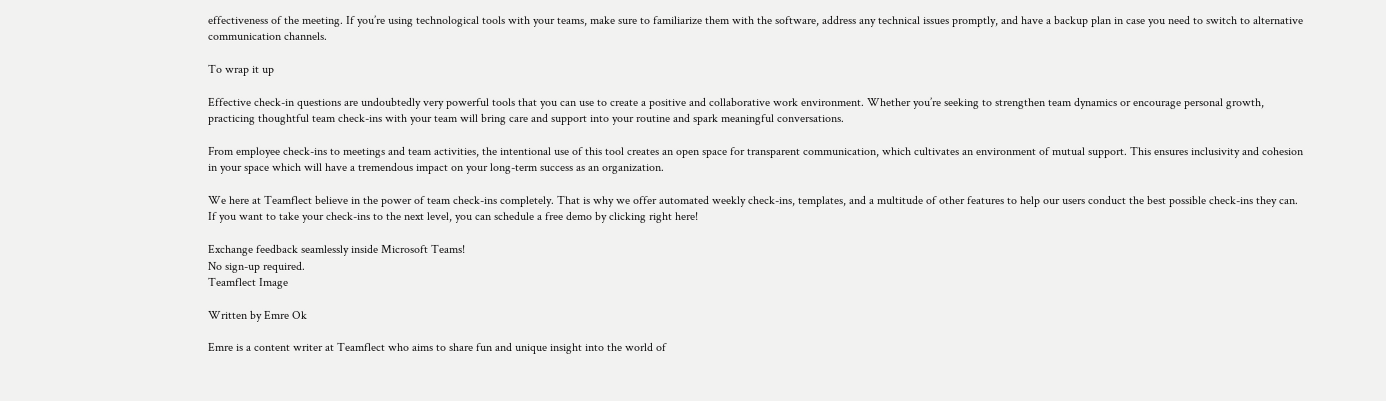effectiveness of the meeting. If you’re using technological tools with your teams, make sure to familiarize them with the software, address any technical issues promptly, and have a backup plan in case you need to switch to alternative communication channels.

To wrap it up

Effective check-in questions are undoubtedly very powerful tools that you can use to create a positive and collaborative work environment. Whether you’re seeking to strengthen team dynamics or encourage personal growth, practicing thoughtful team check-ins with your team will bring care and support into your routine and spark meaningful conversations.

From employee check-ins to meetings and team activities, the intentional use of this tool creates an open space for transparent communication, which cultivates an environment of mutual support. This ensures inclusivity and cohesion in your space which will have a tremendous impact on your long-term success as an organization.

We here at Teamflect believe in the power of team check-ins completely. That is why we offer automated weekly check-ins, templates, and a multitude of other features to help our users conduct the best possible check-ins they can. If you want to take your check-ins to the next level, you can schedule a free demo by clicking right here!

Exchange feedback seamlessly inside Microsoft Teams!
No sign-up required.
Teamflect Image

Written by Emre Ok

Emre is a content writer at Teamflect who aims to share fun and unique insight into the world of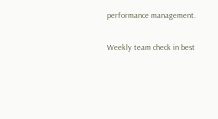performance management.

Weekly team check in best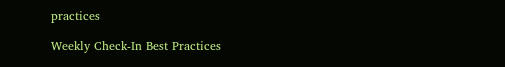practices

Weekly Check-In Best Practices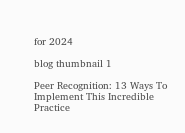for 2024

blog thumbnail 1

Peer Recognition: 13 Ways To Implement This Incredible Practice